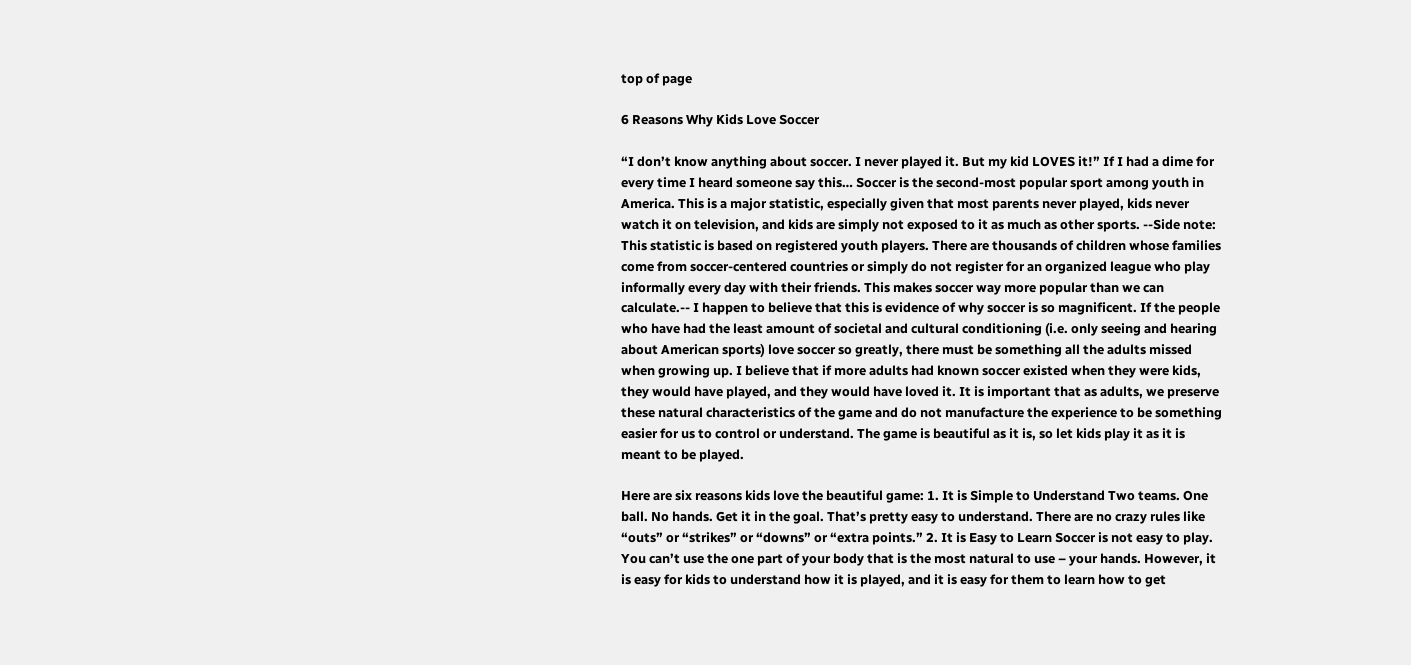top of page

6 Reasons Why Kids Love Soccer

“I don’t know anything about soccer. I never played it. But my kid LOVES it!” If I had a dime for every time I heard someone say this… Soccer is the second-most popular sport among youth in America. This is a major statistic, especially given that most parents never played, kids never watch it on television, and kids are simply not exposed to it as much as other sports. --Side note: This statistic is based on registered youth players. There are thousands of children whose families come from soccer-centered countries or simply do not register for an organized league who play informally every day with their friends. This makes soccer way more popular than we can calculate.-- I happen to believe that this is evidence of why soccer is so magnificent. If the people who have had the least amount of societal and cultural conditioning (i.e. only seeing and hearing about American sports) love soccer so greatly, there must be something all the adults missed when growing up. I believe that if more adults had known soccer existed when they were kids, they would have played, and they would have loved it. It is important that as adults, we preserve these natural characteristics of the game and do not manufacture the experience to be something easier for us to control or understand. The game is beautiful as it is, so let kids play it as it is meant to be played.

Here are six reasons kids love the beautiful game: 1. It is Simple to Understand Two teams. One ball. No hands. Get it in the goal. That’s pretty easy to understand. There are no crazy rules like “outs” or “strikes” or “downs” or “extra points.” 2. It is Easy to Learn Soccer is not easy to play. You can’t use the one part of your body that is the most natural to use – your hands. However, it is easy for kids to understand how it is played, and it is easy for them to learn how to get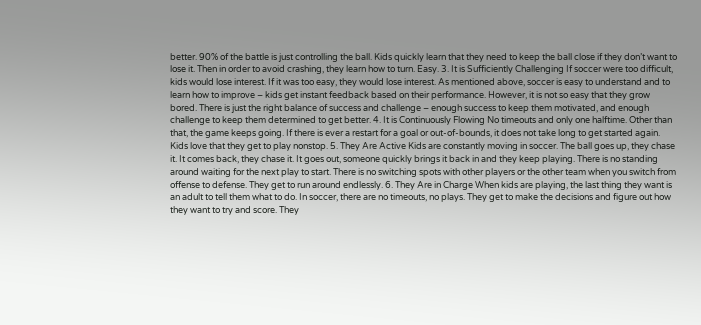better. 90% of the battle is just controlling the ball. Kids quickly learn that they need to keep the ball close if they don’t want to lose it. Then in order to avoid crashing, they learn how to turn. Easy. 3. It is Sufficiently Challenging If soccer were too difficult, kids would lose interest. If it was too easy, they would lose interest. As mentioned above, soccer is easy to understand and to learn how to improve – kids get instant feedback based on their performance. However, it is not so easy that they grow bored. There is just the right balance of success and challenge – enough success to keep them motivated, and enough challenge to keep them determined to get better. 4. It is Continuously Flowing No timeouts and only one halftime. Other than that, the game keeps going. If there is ever a restart for a goal or out-of-bounds, it does not take long to get started again. Kids love that they get to play nonstop. 5. They Are Active Kids are constantly moving in soccer. The ball goes up, they chase it. It comes back, they chase it. It goes out, someone quickly brings it back in and they keep playing. There is no standing around waiting for the next play to start. There is no switching spots with other players or the other team when you switch from offense to defense. They get to run around endlessly. 6. They Are in Charge When kids are playing, the last thing they want is an adult to tell them what to do. In soccer, there are no timeouts, no plays. They get to make the decisions and figure out how they want to try and score. They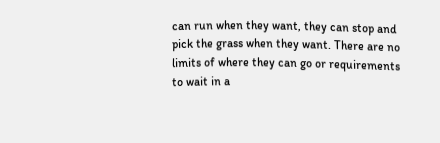can run when they want, they can stop and pick the grass when they want. There are no limits of where they can go or requirements to wait in a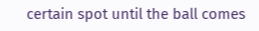certain spot until the ball comes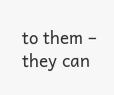to them – they can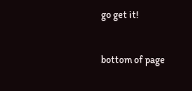go get it!


bottom of page